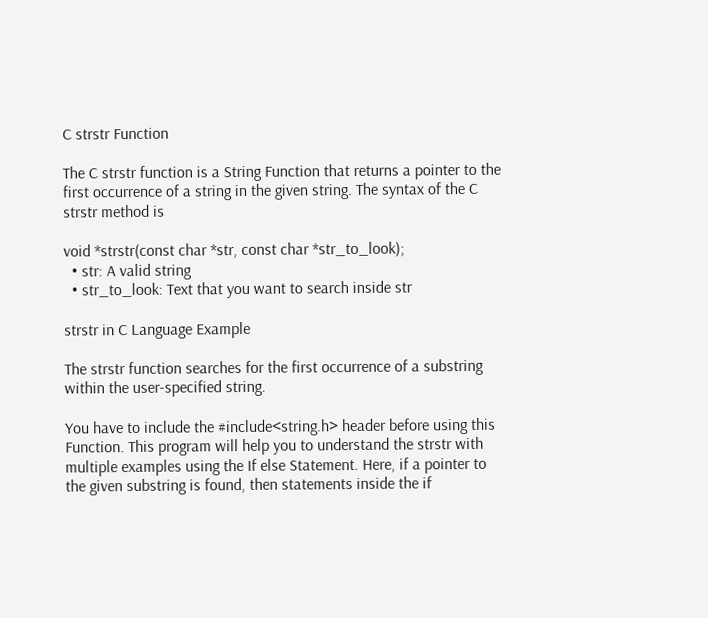C strstr Function

The C strstr function is a String Function that returns a pointer to the first occurrence of a string in the given string. The syntax of the C strstr method is

void *strstr(const char *str, const char *str_to_look);
  • str: A valid string
  • str_to_look: Text that you want to search inside str

strstr in C Language Example

The strstr function searches for the first occurrence of a substring within the user-specified string.

You have to include the #include<string.h> header before using this Function. This program will help you to understand the strstr with multiple examples using the If else Statement. Here, if a pointer to the given substring is found, then statements inside the if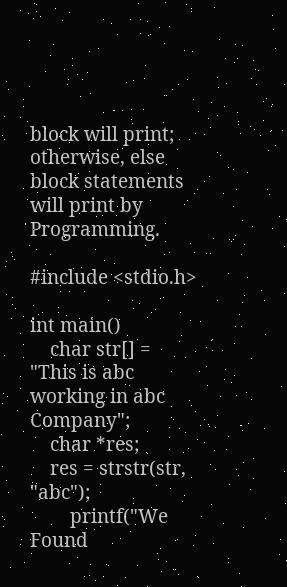block will print; otherwise, else block statements will print by Programming.

#include <stdio.h>

int main()
    char str[] =  "This is abc working in abc Company";
    char *res;
    res = strstr(str, "abc");
        printf("We Found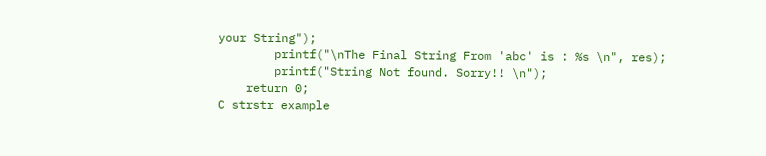your String");
        printf("\nThe Final String From 'abc' is : %s \n", res);
        printf("String Not found. Sorry!! \n");
    return 0;
C strstr example